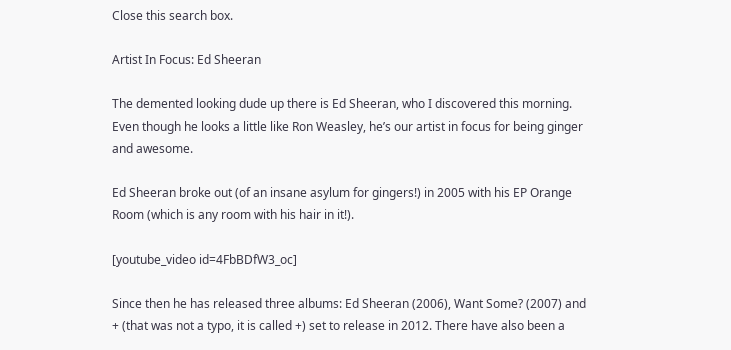Close this search box.

Artist In Focus: Ed Sheeran

The demented looking dude up there is Ed Sheeran, who I discovered this morning. Even though he looks a little like Ron Weasley, he’s our artist in focus for being ginger and awesome.

Ed Sheeran broke out (of an insane asylum for gingers!) in 2005 with his EP Orange Room (which is any room with his hair in it!).

[youtube_video id=4FbBDfW3_oc]

Since then he has released three albums: Ed Sheeran (2006), Want Some? (2007) and + (that was not a typo, it is called +) set to release in 2012. There have also been a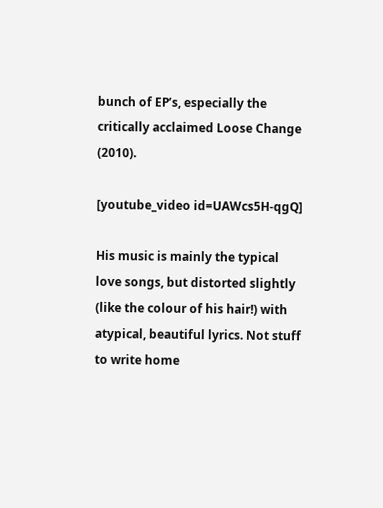bunch of EP’s, especially the critically acclaimed Loose Change (2010).

[youtube_video id=UAWcs5H-qgQ]

His music is mainly the typical love songs, but distorted slightly (like the colour of his hair!) with atypical, beautiful lyrics. Not stuff to write home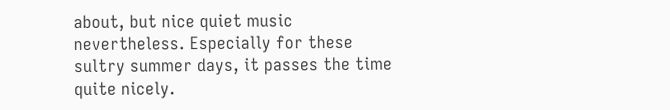about, but nice quiet music nevertheless. Especially for these sultry summer days, it passes the time quite nicely.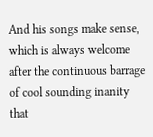And his songs make sense, which is always welcome after the continuous barrage of cool sounding inanity that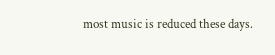most music is reduced these days.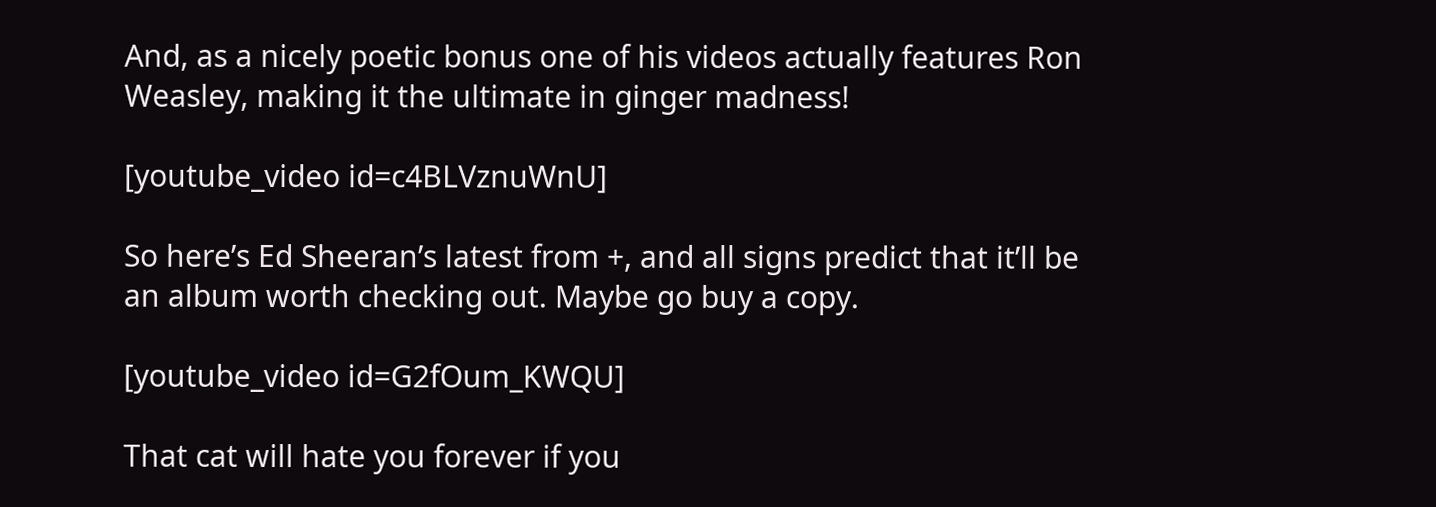And, as a nicely poetic bonus one of his videos actually features Ron Weasley, making it the ultimate in ginger madness!

[youtube_video id=c4BLVznuWnU]

So here’s Ed Sheeran’s latest from +, and all signs predict that it’ll be an album worth checking out. Maybe go buy a copy.

[youtube_video id=G2fOum_KWQU]

That cat will hate you forever if you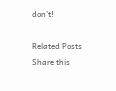don’t!

Related Posts
Share this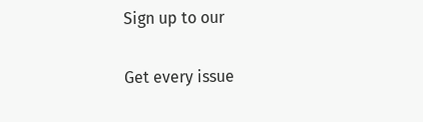Sign up to our

Get every issue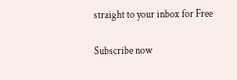straight to your inbox for Free

Subscribe now